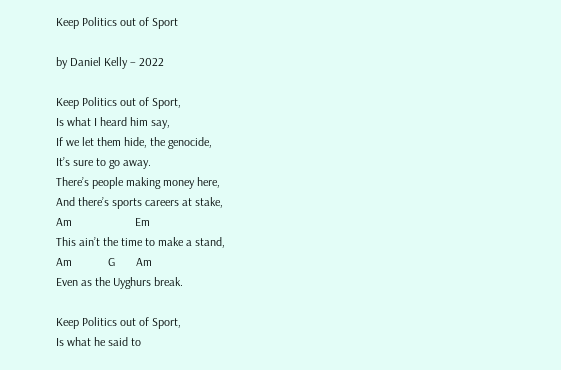Keep Politics out of Sport

by Daniel Kelly – 2022

Keep Politics out of Sport,
Is what I heard him say,
If we let them hide, the genocide,
It’s sure to go away.
There’s people making money here,
And there’s sports careers at stake,
Am                     Em
This ain’t the time to make a stand,
Am            G       Am
Even as the Uyghurs break.

Keep Politics out of Sport,
Is what he said to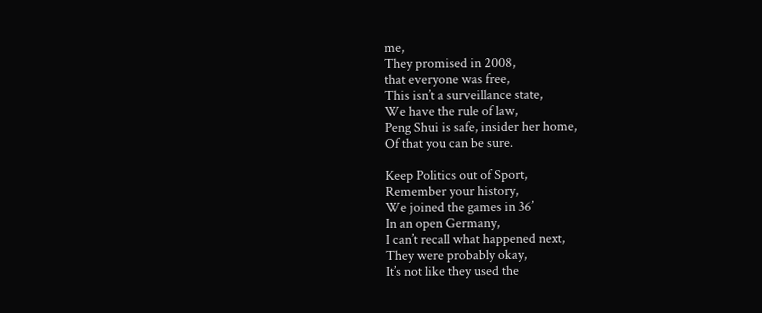me,
They promised in 2008,
that everyone was free,
This isn’t a surveillance state,
We have the rule of law,
Peng Shui is safe, insider her home,
Of that you can be sure.

Keep Politics out of Sport,
Remember your history,
We joined the games in 36’
In an open Germany,
I can’t recall what happened next,
They were probably okay,
It’s not like they used the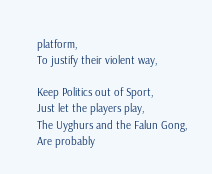platform,
To justify their violent way,

Keep Politics out of Sport,
Just let the players play,
The Uyghurs and the Falun Gong,
Are probably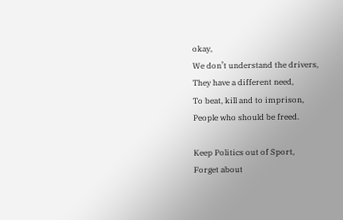okay,
We don’t understand the drivers,
They have a different need,
To beat, kill and to imprison,
People who should be freed.

Keep Politics out of Sport,
Forget about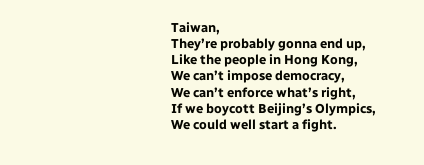Taiwan,
They’re probably gonna end up,
Like the people in Hong Kong,
We can’t impose democracy,
We can’t enforce what’s right,
If we boycott Beijing’s Olympics,
We could well start a fight.